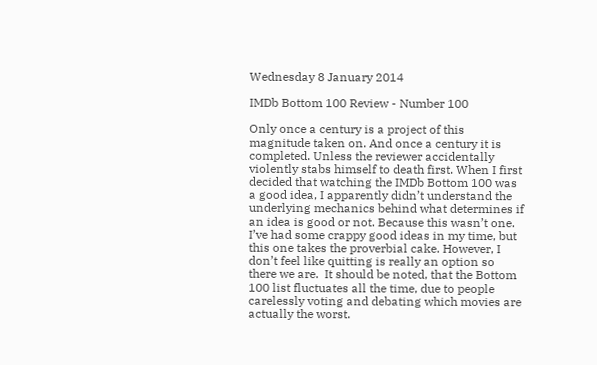Wednesday 8 January 2014

IMDb Bottom 100 Review - Number 100

Only once a century is a project of this magnitude taken on. And once a century it is completed. Unless the reviewer accidentally violently stabs himself to death first. When I first decided that watching the IMDb Bottom 100 was a good idea, I apparently didn’t understand the underlying mechanics behind what determines if an idea is good or not. Because this wasn’t one. I’ve had some crappy good ideas in my time, but this one takes the proverbial cake. However, I don’t feel like quitting is really an option so there we are.  It should be noted, that the Bottom 100 list fluctuates all the time, due to people carelessly voting and debating which movies are actually the worst.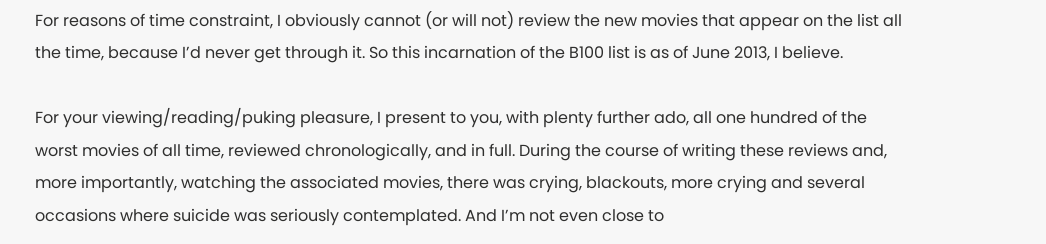For reasons of time constraint, I obviously cannot (or will not) review the new movies that appear on the list all the time, because I’d never get through it. So this incarnation of the B100 list is as of June 2013, I believe.

For your viewing/reading/puking pleasure, I present to you, with plenty further ado, all one hundred of the worst movies of all time, reviewed chronologically, and in full. During the course of writing these reviews and, more importantly, watching the associated movies, there was crying, blackouts, more crying and several occasions where suicide was seriously contemplated. And I’m not even close to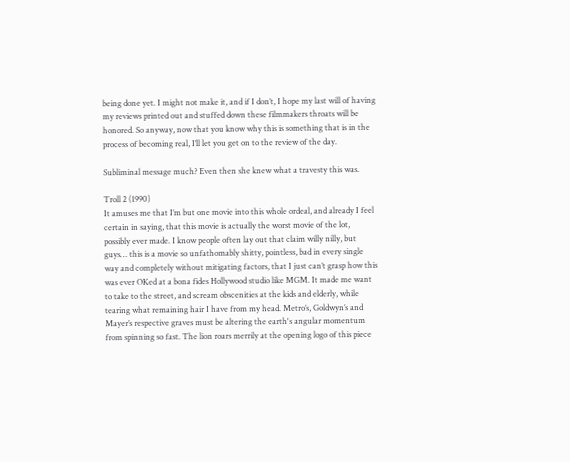being done yet. I might not make it, and if I don’t, I hope my last will of having my reviews printed out and stuffed down these filmmakers throats will be honored. So anyway, now that you know why this is something that is in the process of becoming real, I’ll let you get on to the review of the day.

Subliminal message much? Even then she knew what a travesty this was.

Troll 2 (1990)
It amuses me that I’m but one movie into this whole ordeal, and already I feel certain in saying, that this movie is actually the worst movie of the lot, possibly ever made. I know people often lay out that claim willy nilly, but guys… this is a movie so unfathomably shitty, pointless, bad in every single way and completely without mitigating factors, that I just can’t grasp how this was ever OKed at a bona fides Hollywood studio like MGM. It made me want to take to the street, and scream obscenities at the kids and elderly, while tearing what remaining hair I have from my head. Metro’s, Goldwyn’s and Mayer’s respective graves must be altering the earth's angular momentum from spinning so fast. The lion roars merrily at the opening logo of this piece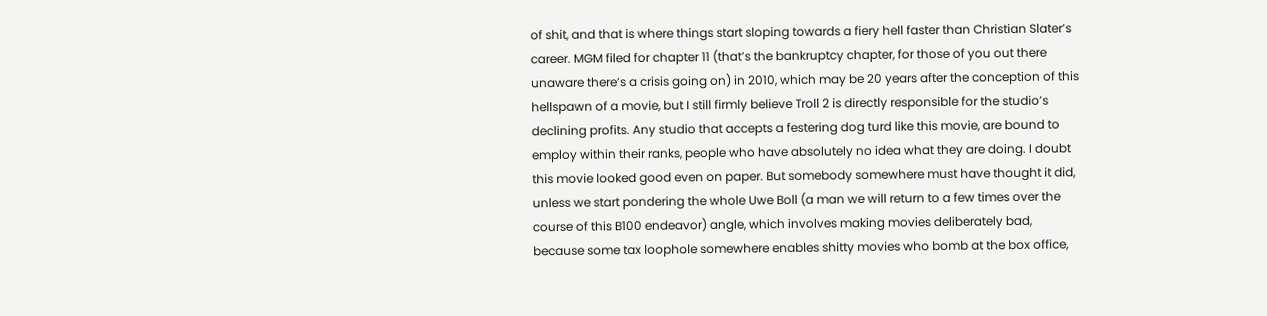of shit, and that is where things start sloping towards a fiery hell faster than Christian Slater’s career. MGM filed for chapter 11 (that’s the bankruptcy chapter, for those of you out there unaware there’s a crisis going on) in 2010, which may be 20 years after the conception of this hellspawn of a movie, but I still firmly believe Troll 2 is directly responsible for the studio’s declining profits. Any studio that accepts a festering dog turd like this movie, are bound to employ within their ranks, people who have absolutely no idea what they are doing. I doubt this movie looked good even on paper. But somebody somewhere must have thought it did, unless we start pondering the whole Uwe Boll (a man we will return to a few times over the course of this B100 endeavor) angle, which involves making movies deliberately bad, because some tax loophole somewhere enables shitty movies who bomb at the box office,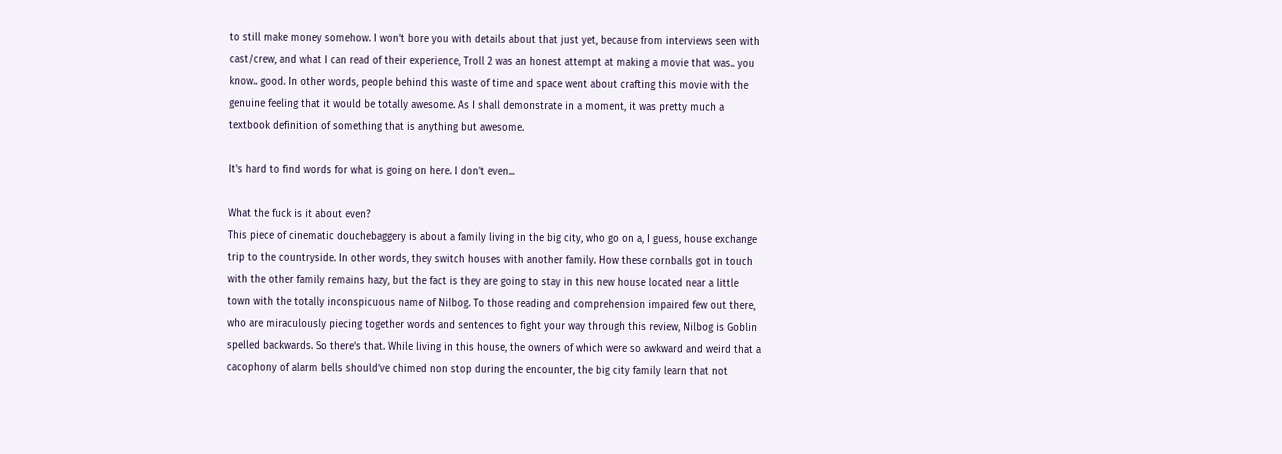to still make money somehow. I won’t bore you with details about that just yet, because from interviews seen with cast/crew, and what I can read of their experience, Troll 2 was an honest attempt at making a movie that was.. you know.. good. In other words, people behind this waste of time and space went about crafting this movie with the genuine feeling that it would be totally awesome. As I shall demonstrate in a moment, it was pretty much a textbook definition of something that is anything but awesome.

It's hard to find words for what is going on here. I don't even...

What the fuck is it about even?
This piece of cinematic douchebaggery is about a family living in the big city, who go on a, I guess, house exchange trip to the countryside. In other words, they switch houses with another family. How these cornballs got in touch with the other family remains hazy, but the fact is they are going to stay in this new house located near a little town with the totally inconspicuous name of Nilbog. To those reading and comprehension impaired few out there, who are miraculously piecing together words and sentences to fight your way through this review, Nilbog is Goblin spelled backwards. So there’s that. While living in this house, the owners of which were so awkward and weird that a cacophony of alarm bells should’ve chimed non stop during the encounter, the big city family learn that not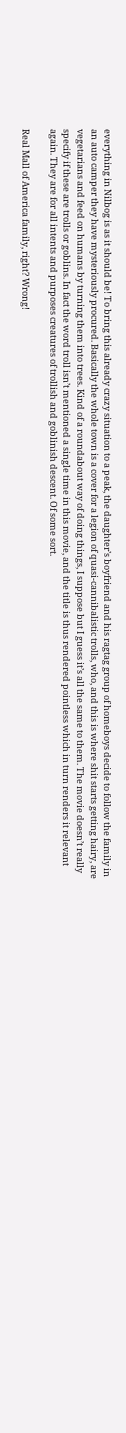everything in Nilbog is as it should be! To bring this already crazy situation to a peak, the daughter’s boyfriend and his ragtag group of homeboys decide to follow the family in an auto camper they have mysteriously procured. Basically the whole town is a cover for a legion of quasi-cannibalistic trolls, who, and this is where shit starts getting hairy, are vegetarians and feed on humans by turning them into trees. Kind of a roundabout way of doing things, I suppose but I guess it’s all the same to them. The movie doesn’t really specify if these are trolls or goblins. In fact the word troll isn’t mentioned a single time in this movie, and the title is thus rendered pointless which in turn renders it relevant again. They are for all intents and purposes creatures of trollish and goblinish descent. Of some sort.

Real Mall of America family, right? Wrong!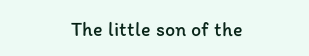The little son of the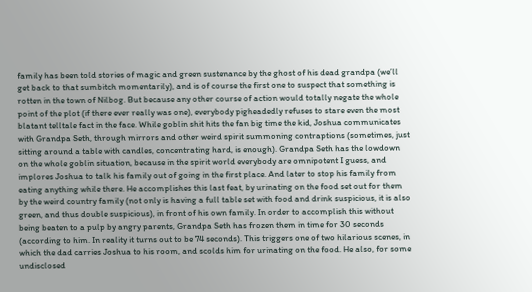family has been told stories of magic and green sustenance by the ghost of his dead grandpa (we’ll get back to that sumbitch momentarily), and is of course the first one to suspect that something is rotten in the town of Nilbog. But because any other course of action would totally negate the whole point of the plot (if there ever really was one), everybody pigheadedly refuses to stare even the most blatant telltale fact in the face. While goblin shit hits the fan big time the kid, Joshua communicates with Grandpa Seth, through mirrors and other weird spirit summoning contraptions (sometimes, just sitting around a table with candles, concentrating hard, is enough). Grandpa Seth has the lowdown on the whole goblin situation, because in the spirit world everybody are omnipotent I guess, and implores Joshua to talk his family out of going in the first place. And later to stop his family from eating anything while there. He accomplishes this last feat, by urinating on the food set out for them by the weird country family (not only is having a full table set with food and drink suspicious, it is also green, and thus double suspicious), in front of his own family. In order to accomplish this without being beaten to a pulp by angry parents, Grandpa Seth has frozen them in time for 30 seconds (according to him. In reality it turns out to be 74 seconds). This triggers one of two hilarious scenes, in which the dad carries Joshua to his room, and scolds him for urinating on the food. He also, for some undisclosed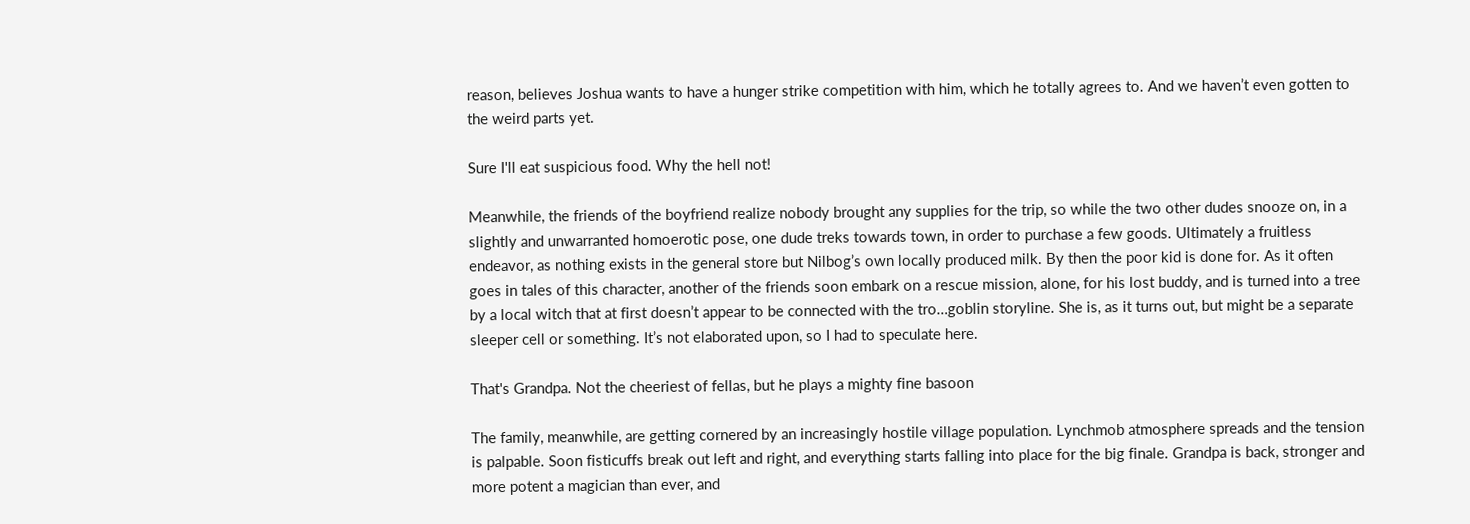reason, believes Joshua wants to have a hunger strike competition with him, which he totally agrees to. And we haven’t even gotten to the weird parts yet.

Sure I'll eat suspicious food. Why the hell not!

Meanwhile, the friends of the boyfriend realize nobody brought any supplies for the trip, so while the two other dudes snooze on, in a slightly and unwarranted homoerotic pose, one dude treks towards town, in order to purchase a few goods. Ultimately a fruitless endeavor, as nothing exists in the general store but Nilbog’s own locally produced milk. By then the poor kid is done for. As it often goes in tales of this character, another of the friends soon embark on a rescue mission, alone, for his lost buddy, and is turned into a tree by a local witch that at first doesn’t appear to be connected with the tro…goblin storyline. She is, as it turns out, but might be a separate sleeper cell or something. It’s not elaborated upon, so I had to speculate here.

That's Grandpa. Not the cheeriest of fellas, but he plays a mighty fine basoon

The family, meanwhile, are getting cornered by an increasingly hostile village population. Lynchmob atmosphere spreads and the tension is palpable. Soon fisticuffs break out left and right, and everything starts falling into place for the big finale. Grandpa is back, stronger and more potent a magician than ever, and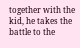together with the kid, he takes the battle to the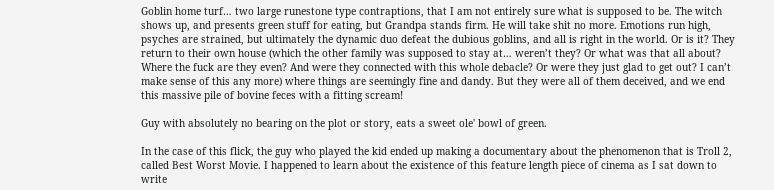Goblin home turf… two large runestone type contraptions, that I am not entirely sure what is supposed to be. The witch shows up, and presents green stuff for eating, but Grandpa stands firm. He will take shit no more. Emotions run high, psyches are strained, but ultimately the dynamic duo defeat the dubious goblins, and all is right in the world. Or is it? They return to their own house (which the other family was supposed to stay at… weren’t they? Or what was that all about? Where the fuck are they even? And were they connected with this whole debacle? Or were they just glad to get out? I can’t make sense of this any more) where things are seemingly fine and dandy. But they were all of them deceived, and we end this massive pile of bovine feces with a fitting scream!

Guy with absolutely no bearing on the plot or story, eats a sweet ole' bowl of green.

In the case of this flick, the guy who played the kid ended up making a documentary about the phenomenon that is Troll 2, called Best Worst Movie. I happened to learn about the existence of this feature length piece of cinema as I sat down to write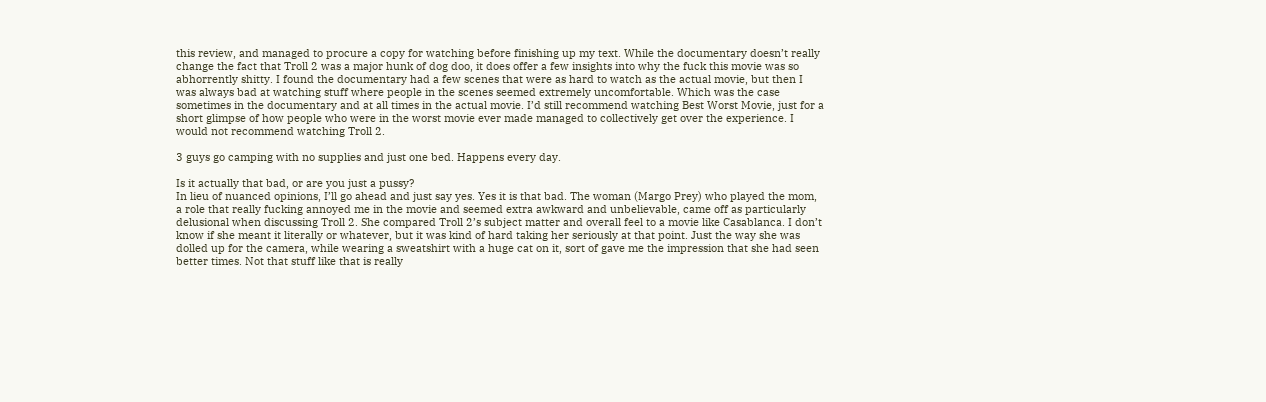this review, and managed to procure a copy for watching before finishing up my text. While the documentary doesn’t really change the fact that Troll 2 was a major hunk of dog doo, it does offer a few insights into why the fuck this movie was so abhorrently shitty. I found the documentary had a few scenes that were as hard to watch as the actual movie, but then I was always bad at watching stuff where people in the scenes seemed extremely uncomfortable. Which was the case sometimes in the documentary and at all times in the actual movie. I’d still recommend watching Best Worst Movie, just for a short glimpse of how people who were in the worst movie ever made managed to collectively get over the experience. I would not recommend watching Troll 2.

3 guys go camping with no supplies and just one bed. Happens every day.

Is it actually that bad, or are you just a pussy?
In lieu of nuanced opinions, I’ll go ahead and just say yes. Yes it is that bad. The woman (Margo Prey) who played the mom, a role that really fucking annoyed me in the movie and seemed extra awkward and unbelievable, came off as particularly delusional when discussing Troll 2. She compared Troll 2’s subject matter and overall feel to a movie like Casablanca. I don’t know if she meant it literally or whatever, but it was kind of hard taking her seriously at that point. Just the way she was dolled up for the camera, while wearing a sweatshirt with a huge cat on it, sort of gave me the impression that she had seen better times. Not that stuff like that is really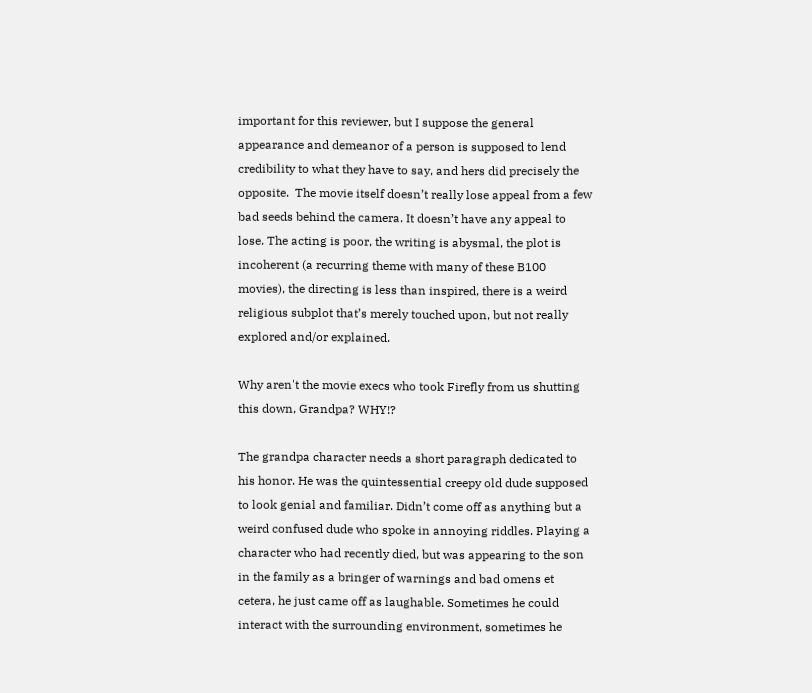important for this reviewer, but I suppose the general appearance and demeanor of a person is supposed to lend credibility to what they have to say, and hers did precisely the opposite.  The movie itself doesn’t really lose appeal from a few bad seeds behind the camera. It doesn’t have any appeal to lose. The acting is poor, the writing is abysmal, the plot is incoherent (a recurring theme with many of these B100 movies), the directing is less than inspired, there is a weird religious subplot that’s merely touched upon, but not really explored and/or explained.

Why aren't the movie execs who took Firefly from us shutting this down, Grandpa? WHY!?

The grandpa character needs a short paragraph dedicated to his honor. He was the quintessential creepy old dude supposed to look genial and familiar. Didn’t come off as anything but a weird confused dude who spoke in annoying riddles. Playing a character who had recently died, but was appearing to the son in the family as a bringer of warnings and bad omens et cetera, he just came off as laughable. Sometimes he could interact with the surrounding environment, sometimes he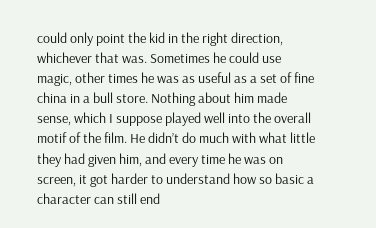could only point the kid in the right direction, whichever that was. Sometimes he could use magic, other times he was as useful as a set of fine china in a bull store. Nothing about him made sense, which I suppose played well into the overall motif of the film. He didn’t do much with what little they had given him, and every time he was on screen, it got harder to understand how so basic a character can still end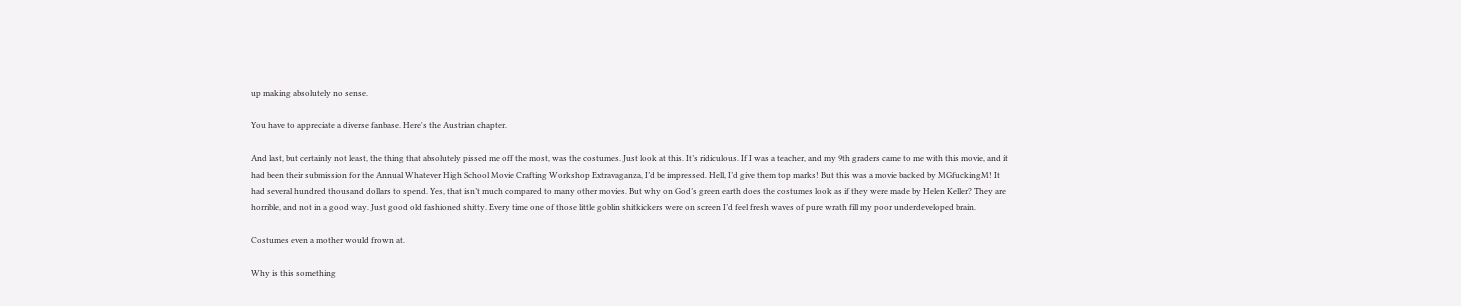up making absolutely no sense.

You have to appreciate a diverse fanbase. Here's the Austrian chapter.

And last, but certainly not least, the thing that absolutely pissed me off the most, was the costumes. Just look at this. It’s ridiculous. If I was a teacher, and my 9th graders came to me with this movie, and it had been their submission for the Annual Whatever High School Movie Crafting Workshop Extravaganza, I’d be impressed. Hell, I’d give them top marks! But this was a movie backed by MGfuckingM! It had several hundred thousand dollars to spend. Yes, that isn’t much compared to many other movies. But why on God’s green earth does the costumes look as if they were made by Helen Keller? They are horrible, and not in a good way. Just good old fashioned shitty. Every time one of those little goblin shitkickers were on screen I’d feel fresh waves of pure wrath fill my poor underdeveloped brain.

Costumes even a mother would frown at.

Why is this something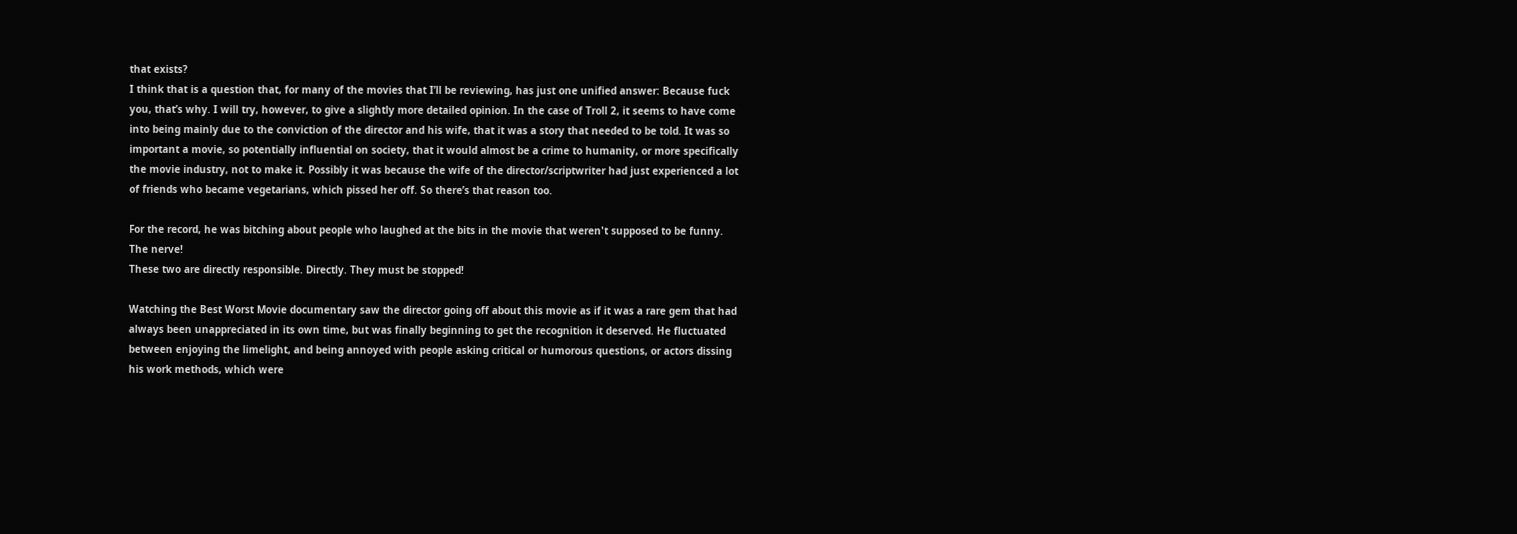that exists?
I think that is a question that, for many of the movies that I’ll be reviewing, has just one unified answer: Because fuck you, that’s why. I will try, however, to give a slightly more detailed opinion. In the case of Troll 2, it seems to have come into being mainly due to the conviction of the director and his wife, that it was a story that needed to be told. It was so important a movie, so potentially influential on society, that it would almost be a crime to humanity, or more specifically the movie industry, not to make it. Possibly it was because the wife of the director/scriptwriter had just experienced a lot of friends who became vegetarians, which pissed her off. So there’s that reason too.

For the record, he was bitching about people who laughed at the bits in the movie that weren't supposed to be funny. The nerve!
These two are directly responsible. Directly. They must be stopped!

Watching the Best Worst Movie documentary saw the director going off about this movie as if it was a rare gem that had always been unappreciated in its own time, but was finally beginning to get the recognition it deserved. He fluctuated between enjoying the limelight, and being annoyed with people asking critical or humorous questions, or actors dissing his work methods, which were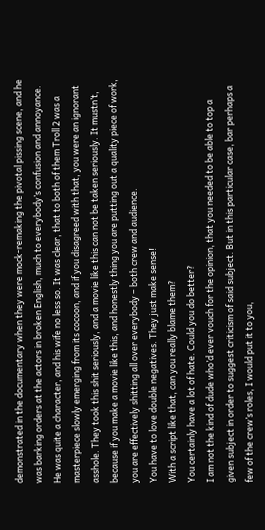demonstrated in the documentary when they were mock-remaking the pivotal pissing scene, and he was barking orders at the actors in broken English, much to everybody’s confusion and annoyance. He was quite a character, and his wife no less so. It was clear, that to both of them Troll 2 was a masterpiece slowly emerging from its cocoon, and if you disagreed with that, you were an ignorant asshole. They took this shit seriously, and a movie like this can not be taken seriously. It mustn’t, because if you make a movie like this, and honestly thing you are putting out a quality piece of work, you are effectively shitting all over everybody – both crew and audience.
You have to love double negatives. They just make sense!
With a script like that, can you really blame them?
You certainly have a lot of hate. Could you do better?
I am not the kind of dude who’d ever vouch for the opinion, that you needed to be able to top a given subject in order to suggest criticism of said subject. But in this particular case, bar perhaps a few of the crew’s roles, I would put it to you,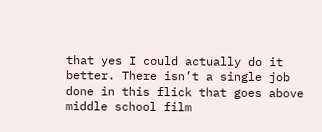that yes I could actually do it better. There isn’t a single job done in this flick that goes above middle school film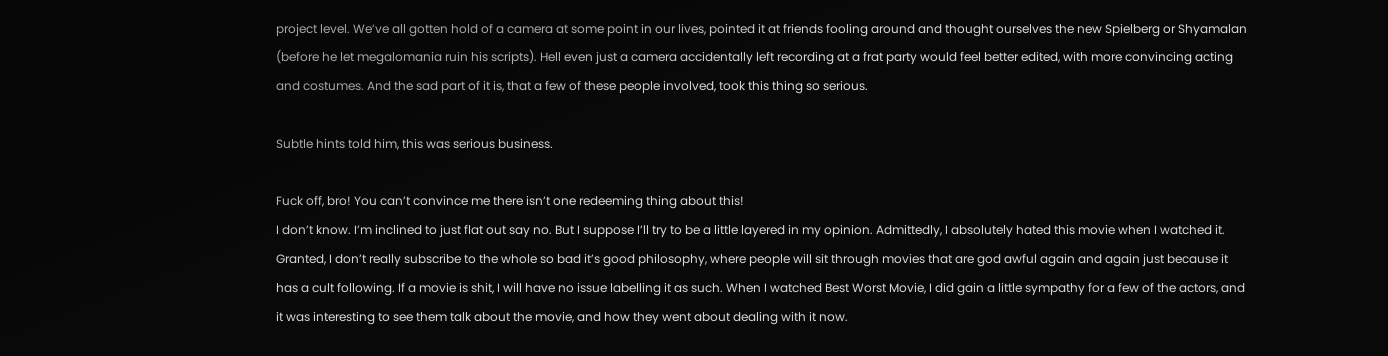project level. We’ve all gotten hold of a camera at some point in our lives, pointed it at friends fooling around and thought ourselves the new Spielberg or Shyamalan (before he let megalomania ruin his scripts). Hell even just a camera accidentally left recording at a frat party would feel better edited, with more convincing acting and costumes. And the sad part of it is, that a few of these people involved, took this thing so serious.

Subtle hints told him, this was serious business.

Fuck off, bro! You can’t convince me there isn’t one redeeming thing about this!
I don’t know. I’m inclined to just flat out say no. But I suppose I’ll try to be a little layered in my opinion. Admittedly, I absolutely hated this movie when I watched it. Granted, I don’t really subscribe to the whole so bad it’s good philosophy, where people will sit through movies that are god awful again and again just because it has a cult following. If a movie is shit, I will have no issue labelling it as such. When I watched Best Worst Movie, I did gain a little sympathy for a few of the actors, and it was interesting to see them talk about the movie, and how they went about dealing with it now.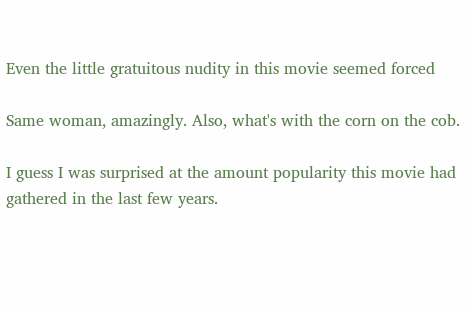Even the little gratuitous nudity in this movie seemed forced

Same woman, amazingly. Also, what's with the corn on the cob.

I guess I was surprised at the amount popularity this movie had gathered in the last few years.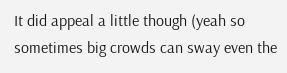It did appeal a little though (yeah so sometimes big crowds can sway even the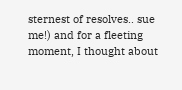sternest of resolves.. sue me!) and for a fleeting moment, I thought about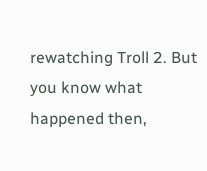rewatching Troll 2. But you know what happened then,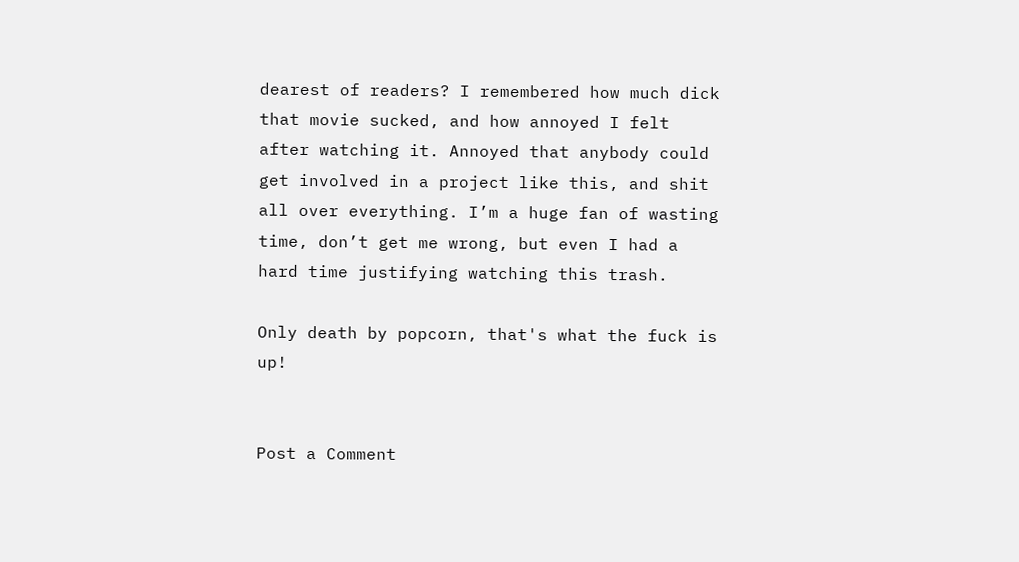dearest of readers? I remembered how much dick that movie sucked, and how annoyed I felt after watching it. Annoyed that anybody could get involved in a project like this, and shit all over everything. I’m a huge fan of wasting time, don’t get me wrong, but even I had a hard time justifying watching this trash.

Only death by popcorn, that's what the fuck is up!


Post a Comment